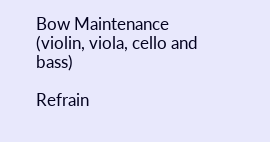Bow Maintenance (violin, viola, cello and bass)

Refrain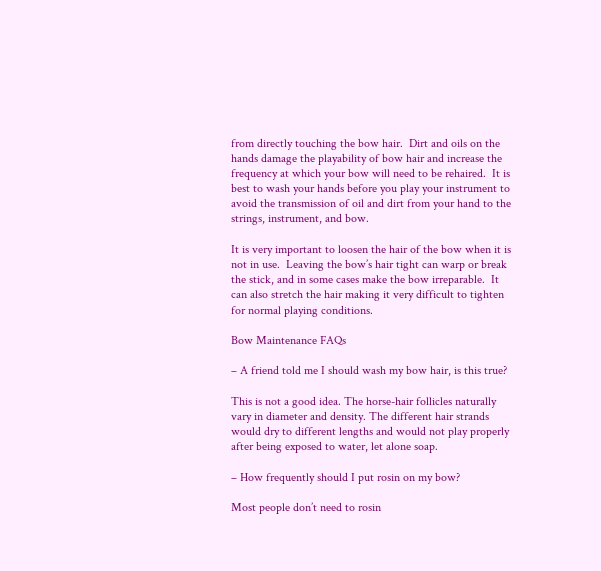from directly touching the bow hair.  Dirt and oils on the hands damage the playability of bow hair and increase the frequency at which your bow will need to be rehaired.  It is best to wash your hands before you play your instrument to avoid the transmission of oil and dirt from your hand to the strings, instrument, and bow.

It is very important to loosen the hair of the bow when it is not in use.  Leaving the bow’s hair tight can warp or break the stick, and in some cases make the bow irreparable.  It can also stretch the hair making it very difficult to tighten for normal playing conditions.

Bow Maintenance FAQs

– A friend told me I should wash my bow hair, is this true?

This is not a good idea. The horse-hair follicles naturally vary in diameter and density. The different hair strands would dry to different lengths and would not play properly after being exposed to water, let alone soap.

– How frequently should I put rosin on my bow?

Most people don’t need to rosin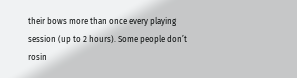their bows more than once every playing session (up to 2 hours). Some people don’t rosin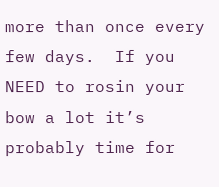more than once every few days.  If you NEED to rosin your bow a lot it’s probably time for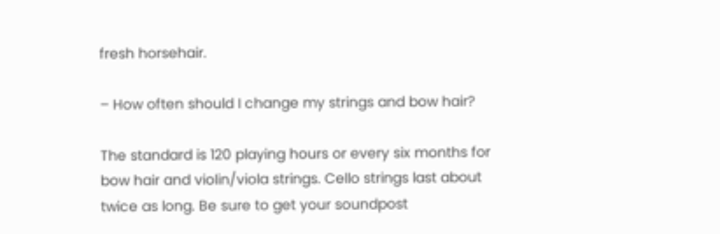fresh horsehair.

– How often should I change my strings and bow hair?

The standard is 120 playing hours or every six months for bow hair and violin/viola strings. Cello strings last about twice as long. Be sure to get your soundpost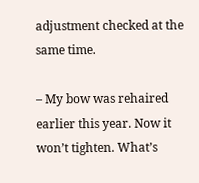adjustment checked at the same time.

– My bow was rehaired earlier this year. Now it won’t tighten. What’s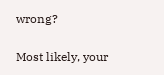wrong?

Most likely, your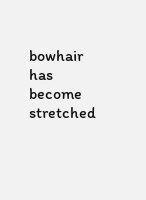bowhair has become stretched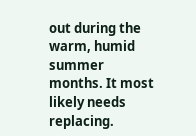out during the warm, humid summer months. It most likely needs replacing.